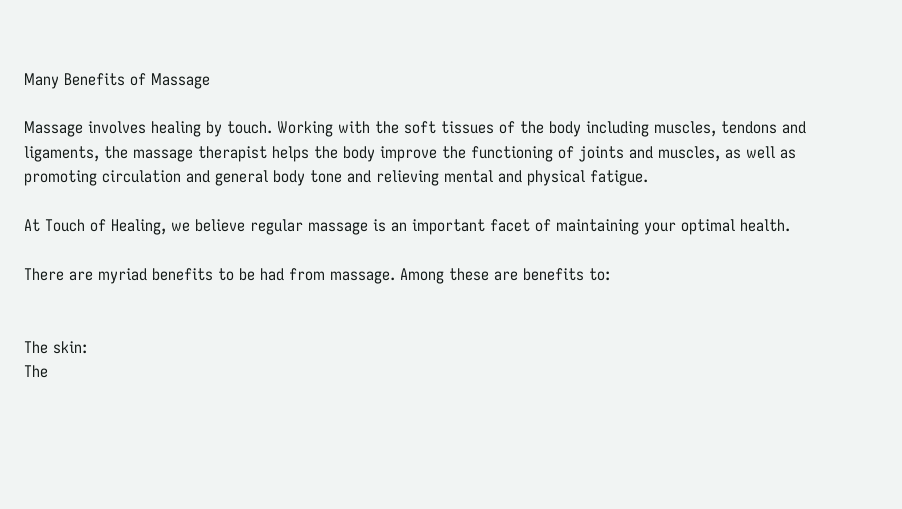Many Benefits of Massage

Massage involves healing by touch. Working with the soft tissues of the body including muscles, tendons and ligaments, the massage therapist helps the body improve the functioning of joints and muscles, as well as promoting circulation and general body tone and relieving mental and physical fatigue.

At Touch of Healing, we believe regular massage is an important facet of maintaining your optimal health.

There are myriad benefits to be had from massage. Among these are benefits to:


The skin:
The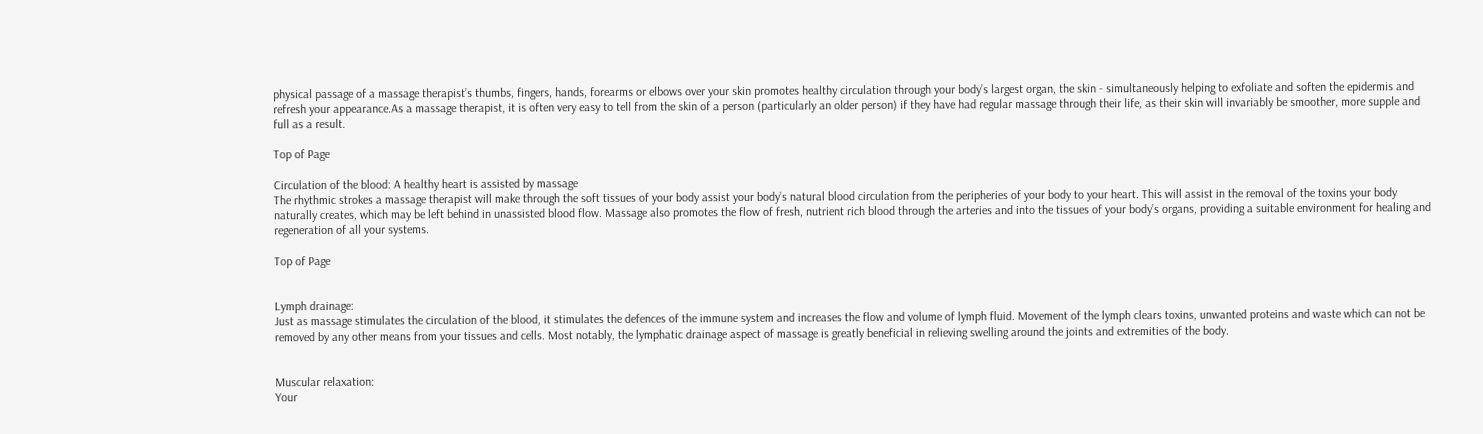physical passage of a massage therapist’s thumbs, fingers, hands, forearms or elbows over your skin promotes healthy circulation through your body’s largest organ, the skin - simultaneously helping to exfoliate and soften the epidermis and refresh your appearance.As a massage therapist, it is often very easy to tell from the skin of a person (particularly an older person) if they have had regular massage through their life, as their skin will invariably be smoother, more supple and full as a result.

Top of Page

Circulation of the blood: A healthy heart is assisted by massage
The rhythmic strokes a massage therapist will make through the soft tissues of your body assist your body’s natural blood circulation from the peripheries of your body to your heart. This will assist in the removal of the toxins your body naturally creates, which may be left behind in unassisted blood flow. Massage also promotes the flow of fresh, nutrient rich blood through the arteries and into the tissues of your body’s organs, providing a suitable environment for healing and regeneration of all your systems.

Top of Page


Lymph drainage:
Just as massage stimulates the circulation of the blood, it stimulates the defences of the immune system and increases the flow and volume of lymph fluid. Movement of the lymph clears toxins, unwanted proteins and waste which can not be removed by any other means from your tissues and cells. Most notably, the lymphatic drainage aspect of massage is greatly beneficial in relieving swelling around the joints and extremities of the body.


Muscular relaxation:
Your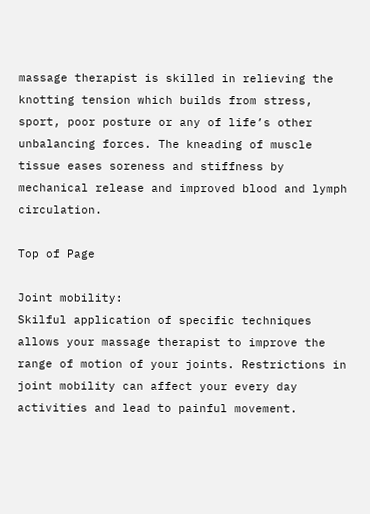massage therapist is skilled in relieving the knotting tension which builds from stress, sport, poor posture or any of life’s other unbalancing forces. The kneading of muscle tissue eases soreness and stiffness by mechanical release and improved blood and lymph circulation.

Top of Page

Joint mobility:
Skilful application of specific techniques allows your massage therapist to improve the range of motion of your joints. Restrictions in joint mobility can affect your every day activities and lead to painful movement.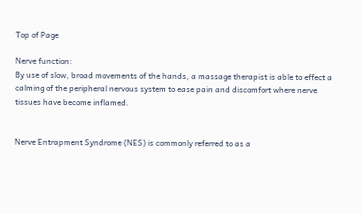Top of Page

Nerve function:
By use of slow, broad movements of the hands, a massage therapist is able to effect a calming of the peripheral nervous system to ease pain and discomfort where nerve tissues have become inflamed.


Nerve Entrapment Syndrome (NES) is commonly referred to as a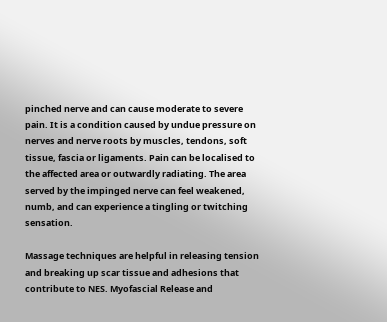pinched nerve and can cause moderate to severe pain. It is a condition caused by undue pressure on nerves and nerve roots by muscles, tendons, soft tissue, fascia or ligaments. Pain can be localised to the affected area or outwardly radiating. The area served by the impinged nerve can feel weakened, numb, and can experience a tingling or twitching sensation.

Massage techniques are helpful in releasing tension and breaking up scar tissue and adhesions that contribute to NES. Myofascial Release and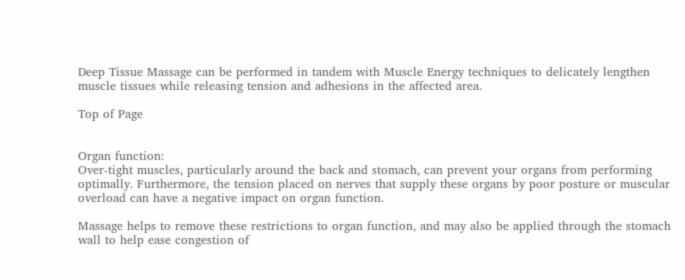Deep Tissue Massage can be performed in tandem with Muscle Energy techniques to delicately lengthen muscle tissues while releasing tension and adhesions in the affected area.

Top of Page


Organ function:
Over-tight muscles, particularly around the back and stomach, can prevent your organs from performing optimally. Furthermore, the tension placed on nerves that supply these organs by poor posture or muscular overload can have a negative impact on organ function.

Massage helps to remove these restrictions to organ function, and may also be applied through the stomach wall to help ease congestion of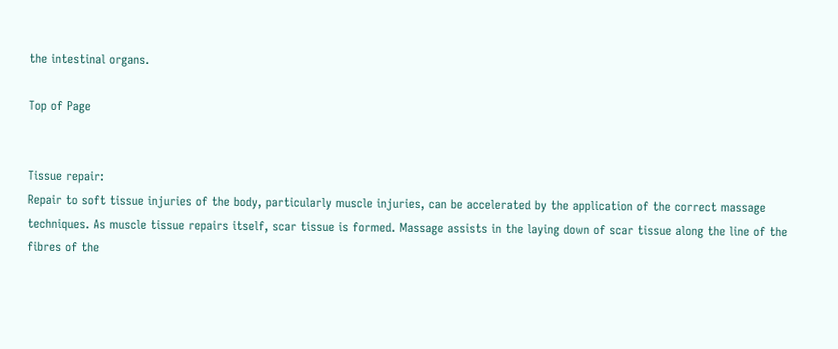the intestinal organs.

Top of Page


Tissue repair:
Repair to soft tissue injuries of the body, particularly muscle injuries, can be accelerated by the application of the correct massage techniques. As muscle tissue repairs itself, scar tissue is formed. Massage assists in the laying down of scar tissue along the line of the fibres of the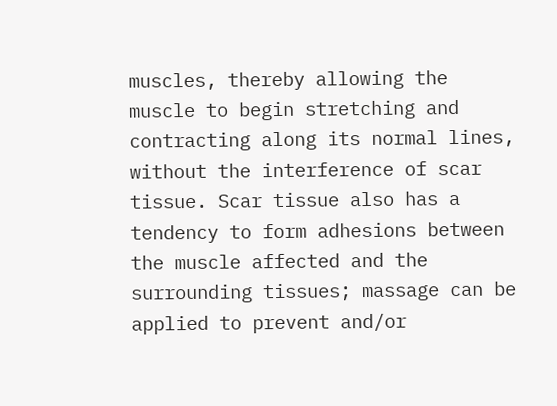muscles, thereby allowing the muscle to begin stretching and contracting along its normal lines, without the interference of scar tissue. Scar tissue also has a tendency to form adhesions between the muscle affected and the surrounding tissues; massage can be applied to prevent and/or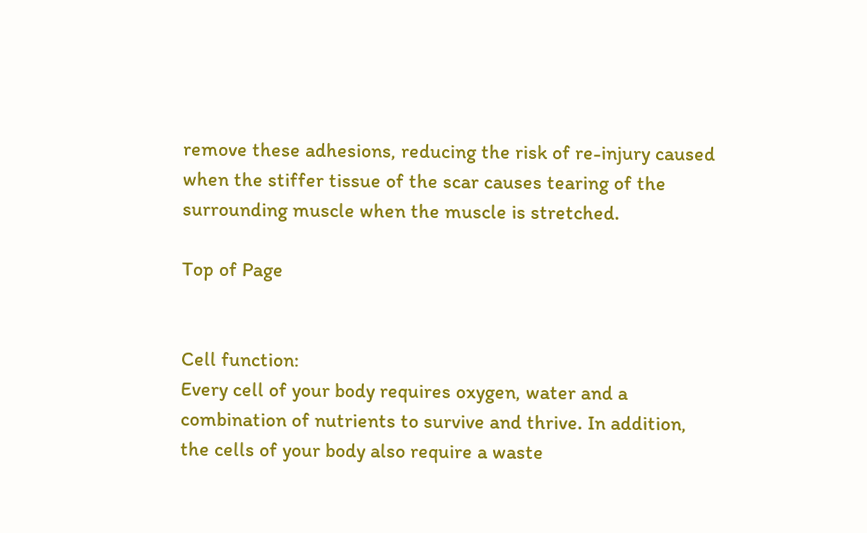remove these adhesions, reducing the risk of re-injury caused when the stiffer tissue of the scar causes tearing of the surrounding muscle when the muscle is stretched.

Top of Page


Cell function:
Every cell of your body requires oxygen, water and a combination of nutrients to survive and thrive. In addition, the cells of your body also require a waste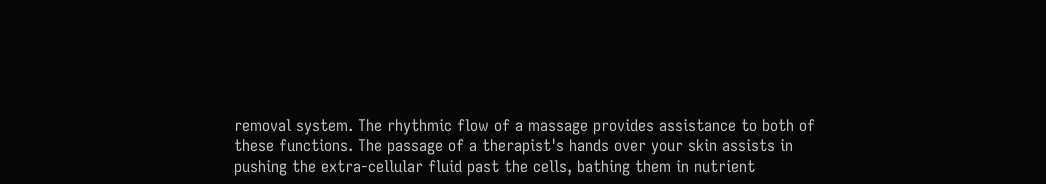removal system. The rhythmic flow of a massage provides assistance to both of these functions. The passage of a therapist's hands over your skin assists in pushing the extra-cellular fluid past the cells, bathing them in nutrient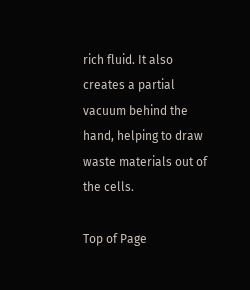rich fluid. It also creates a partial vacuum behind the hand, helping to draw waste materials out of the cells.

Top of Page